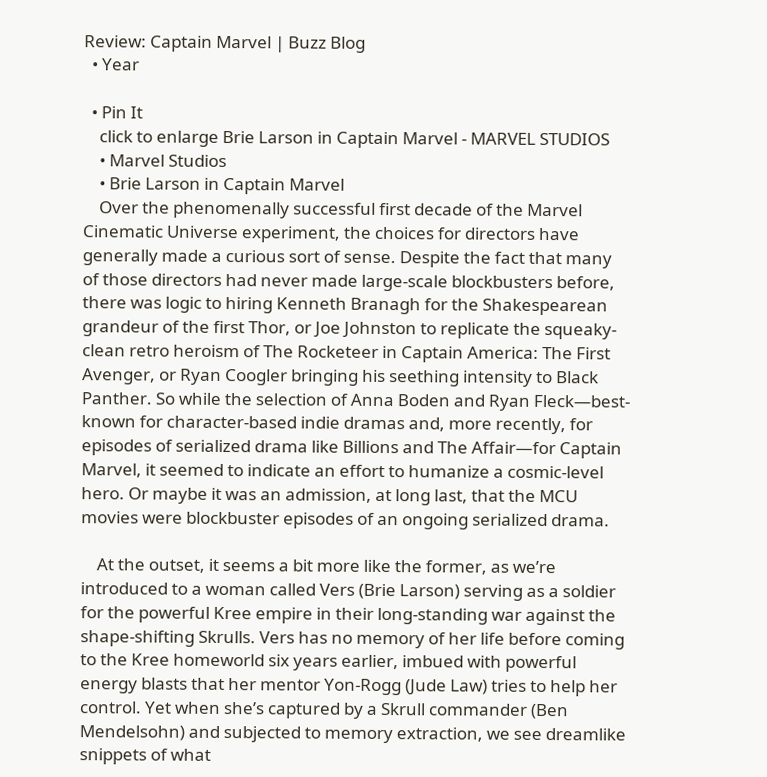Review: Captain Marvel | Buzz Blog
  • Year

  • Pin It
    click to enlarge Brie Larson in Captain Marvel - MARVEL STUDIOS
    • Marvel Studios
    • Brie Larson in Captain Marvel
    Over the phenomenally successful first decade of the Marvel Cinematic Universe experiment, the choices for directors have generally made a curious sort of sense. Despite the fact that many of those directors had never made large-scale blockbusters before, there was logic to hiring Kenneth Branagh for the Shakespearean grandeur of the first Thor, or Joe Johnston to replicate the squeaky-clean retro heroism of The Rocketeer in Captain America: The First Avenger, or Ryan Coogler bringing his seething intensity to Black Panther. So while the selection of Anna Boden and Ryan Fleck—best-known for character-based indie dramas and, more recently, for episodes of serialized drama like Billions and The Affair—for Captain Marvel, it seemed to indicate an effort to humanize a cosmic-level hero. Or maybe it was an admission, at long last, that the MCU movies were blockbuster episodes of an ongoing serialized drama.

    At the outset, it seems a bit more like the former, as we’re introduced to a woman called Vers (Brie Larson) serving as a soldier for the powerful Kree empire in their long-standing war against the shape-shifting Skrulls. Vers has no memory of her life before coming to the Kree homeworld six years earlier, imbued with powerful energy blasts that her mentor Yon-Rogg (Jude Law) tries to help her control. Yet when she’s captured by a Skrull commander (Ben Mendelsohn) and subjected to memory extraction, we see dreamlike snippets of what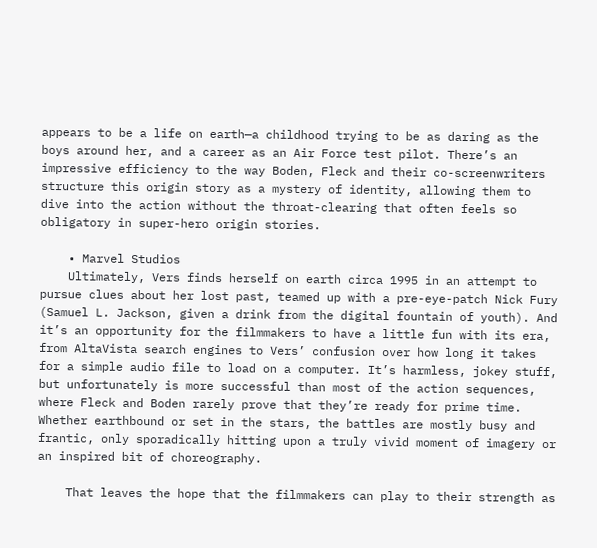appears to be a life on earth—a childhood trying to be as daring as the boys around her, and a career as an Air Force test pilot. There’s an impressive efficiency to the way Boden, Fleck and their co-screenwriters structure this origin story as a mystery of identity, allowing them to dive into the action without the throat-clearing that often feels so obligatory in super-hero origin stories.

    • Marvel Studios
    Ultimately, Vers finds herself on earth circa 1995 in an attempt to pursue clues about her lost past, teamed up with a pre-eye-patch Nick Fury (Samuel L. Jackson, given a drink from the digital fountain of youth). And it’s an opportunity for the filmmakers to have a little fun with its era, from AltaVista search engines to Vers’ confusion over how long it takes for a simple audio file to load on a computer. It’s harmless, jokey stuff, but unfortunately is more successful than most of the action sequences, where Fleck and Boden rarely prove that they’re ready for prime time. Whether earthbound or set in the stars, the battles are mostly busy and frantic, only sporadically hitting upon a truly vivid moment of imagery or an inspired bit of choreography.

    That leaves the hope that the filmmakers can play to their strength as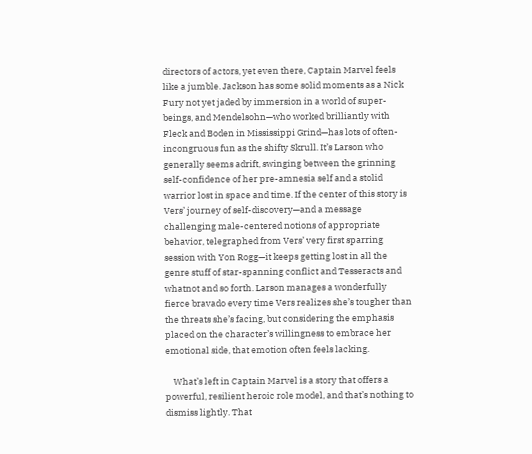directors of actors, yet even there, Captain Marvel feels like a jumble. Jackson has some solid moments as a Nick Fury not yet jaded by immersion in a world of super-beings, and Mendelsohn—who worked brilliantly with Fleck and Boden in Mississippi Grind—has lots of often-incongruous fun as the shifty Skrull. It’s Larson who generally seems adrift, swinging between the grinning self-confidence of her pre-amnesia self and a stolid warrior lost in space and time. If the center of this story is Vers’ journey of self-discovery—and a message challenging male-centered notions of appropriate behavior, telegraphed from Vers’ very first sparring session with Yon Rogg—it keeps getting lost in all the genre stuff of star-spanning conflict and Tesseracts and whatnot and so forth. Larson manages a wonderfully fierce bravado every time Vers realizes she’s tougher than the threats she’s facing, but considering the emphasis placed on the character’s willingness to embrace her emotional side, that emotion often feels lacking.

    What’s left in Captain Marvel is a story that offers a powerful, resilient heroic role model, and that’s nothing to dismiss lightly. That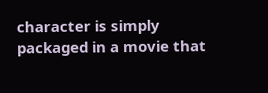character is simply packaged in a movie that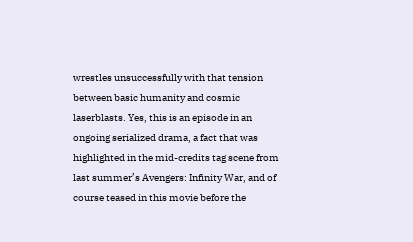wrestles unsuccessfully with that tension between basic humanity and cosmic laserblasts. Yes, this is an episode in an ongoing serialized drama, a fact that was highlighted in the mid-credits tag scene from last summer’s Avengers: Infinity War, and of course teased in this movie before the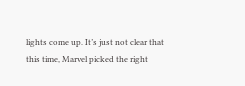lights come up. It’s just not clear that this time, Marvel picked the right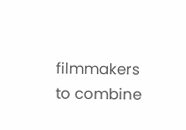filmmakers to combine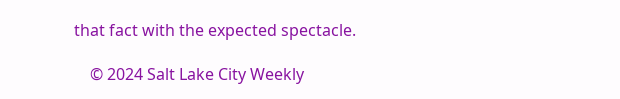that fact with the expected spectacle.

    © 2024 Salt Lake City Weekly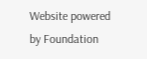Website powered by Foundation